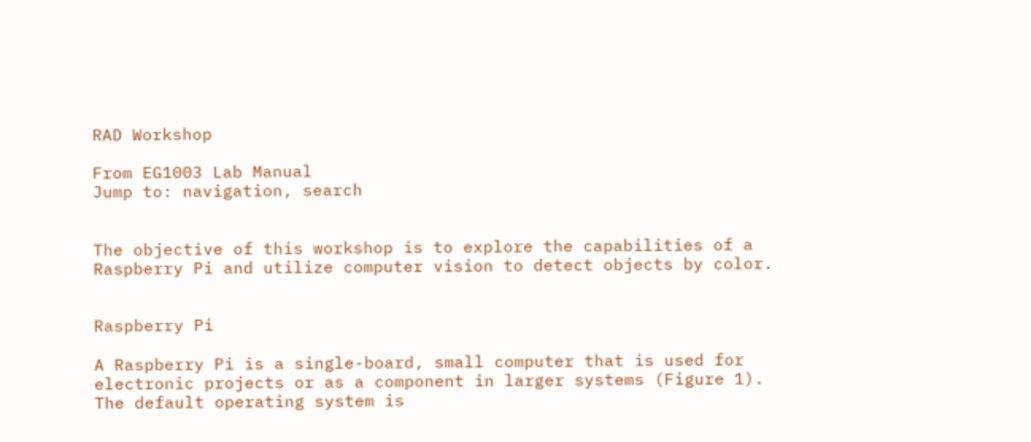RAD Workshop

From EG1003 Lab Manual
Jump to: navigation, search


The objective of this workshop is to explore the capabilities of a Raspberry Pi and utilize computer vision to detect objects by color.


Raspberry Pi

A Raspberry Pi is a single-board, small computer that is used for electronic projects or as a component in larger systems (Figure 1). The default operating system is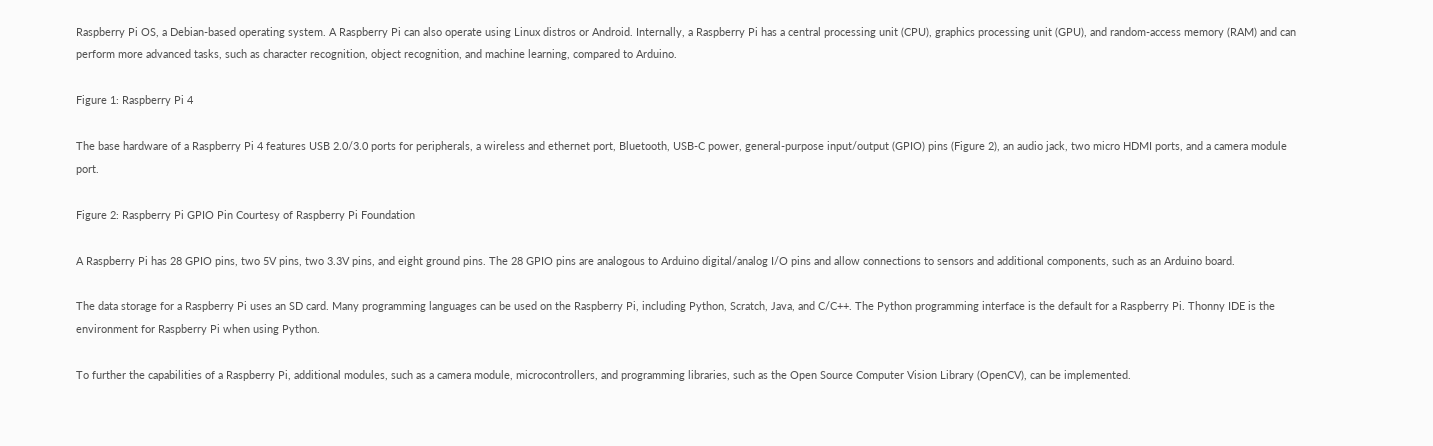Raspberry Pi OS, a Debian-based operating system. A Raspberry Pi can also operate using Linux distros or Android. Internally, a Raspberry Pi has a central processing unit (CPU), graphics processing unit (GPU), and random-access memory (RAM) and can perform more advanced tasks, such as character recognition, object recognition, and machine learning, compared to Arduino.

Figure 1: Raspberry Pi 4

The base hardware of a Raspberry Pi 4 features USB 2.0/3.0 ports for peripherals, a wireless and ethernet port, Bluetooth, USB-C power, general-purpose input/output (GPIO) pins (Figure 2), an audio jack, two micro HDMI ports, and a camera module port.

Figure 2: Raspberry Pi GPIO Pin Courtesy of Raspberry Pi Foundation

A Raspberry Pi has 28 GPIO pins, two 5V pins, two 3.3V pins, and eight ground pins. The 28 GPIO pins are analogous to Arduino digital/analog I/O pins and allow connections to sensors and additional components, such as an Arduino board.

The data storage for a Raspberry Pi uses an SD card. Many programming languages can be used on the Raspberry Pi, including Python, Scratch, Java, and C/C++. The Python programming interface is the default for a Raspberry Pi. Thonny IDE is the environment for Raspberry Pi when using Python.

To further the capabilities of a Raspberry Pi, additional modules, such as a camera module, microcontrollers, and programming libraries, such as the Open Source Computer Vision Library (OpenCV), can be implemented.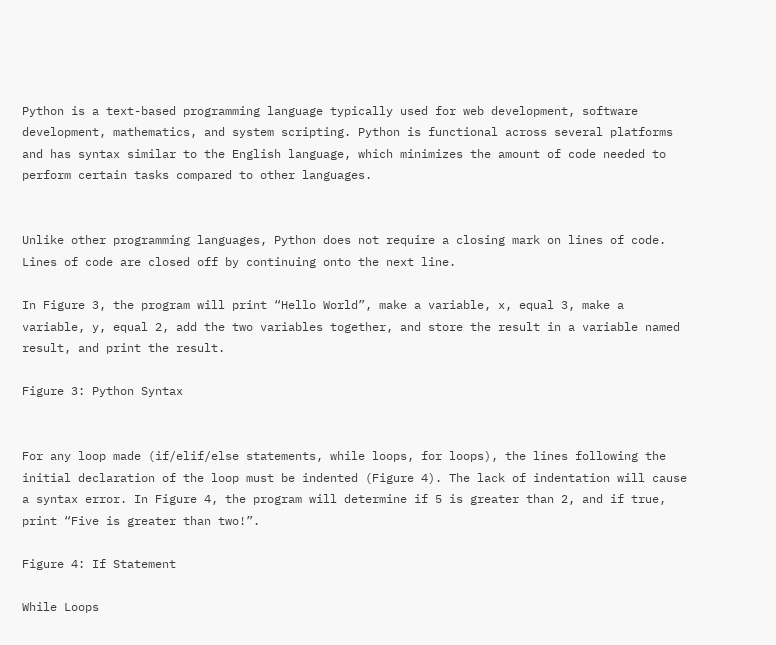Python is a text-based programming language typically used for web development, software development, mathematics, and system scripting. Python is functional across several platforms and has syntax similar to the English language, which minimizes the amount of code needed to perform certain tasks compared to other languages.


Unlike other programming languages, Python does not require a closing mark on lines of code. Lines of code are closed off by continuing onto the next line.

In Figure 3, the program will print “Hello World”, make a variable, x, equal 3, make a variable, y, equal 2, add the two variables together, and store the result in a variable named result, and print the result.

Figure 3: Python Syntax


For any loop made (if/elif/else statements, while loops, for loops), the lines following the initial declaration of the loop must be indented (Figure 4). The lack of indentation will cause a syntax error. In Figure 4, the program will determine if 5 is greater than 2, and if true, print “Five is greater than two!”.

Figure 4: If Statement

While Loops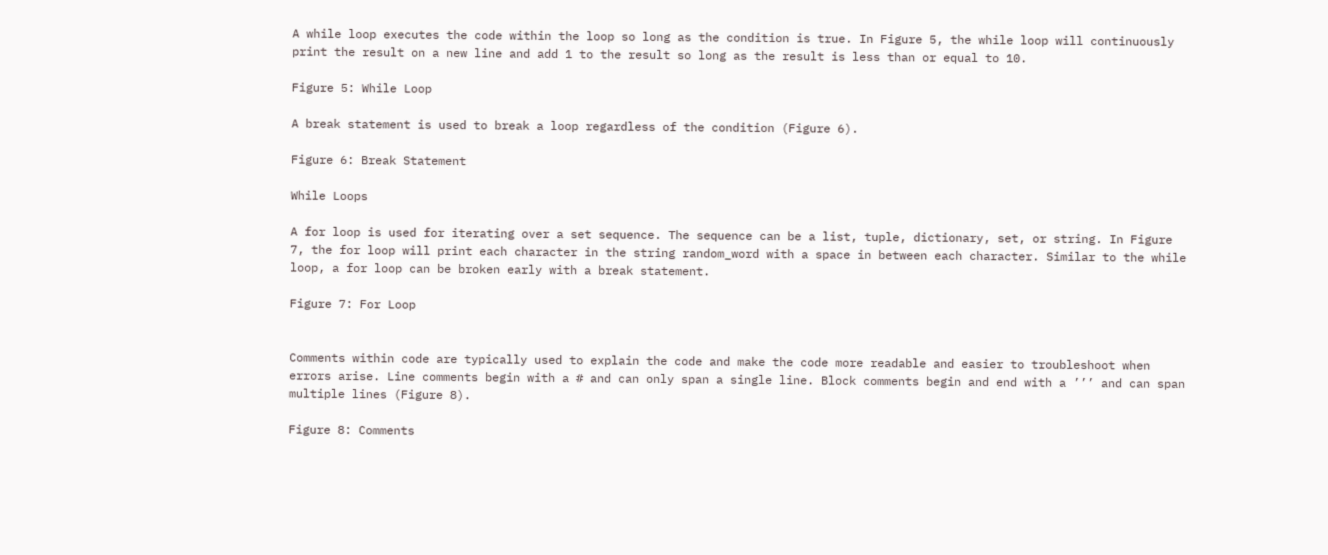A while loop executes the code within the loop so long as the condition is true. In Figure 5, the while loop will continuously print the result on a new line and add 1 to the result so long as the result is less than or equal to 10.

Figure 5: While Loop

A break statement is used to break a loop regardless of the condition (Figure 6).

Figure 6: Break Statement

While Loops

A for loop is used for iterating over a set sequence. The sequence can be a list, tuple, dictionary, set, or string. In Figure 7, the for loop will print each character in the string random_word with a space in between each character. Similar to the while loop, a for loop can be broken early with a break statement.

Figure 7: For Loop


Comments within code are typically used to explain the code and make the code more readable and easier to troubleshoot when errors arise. Line comments begin with a # and can only span a single line. Block comments begin and end with a ’’’ and can span multiple lines (Figure 8).

Figure 8: Comments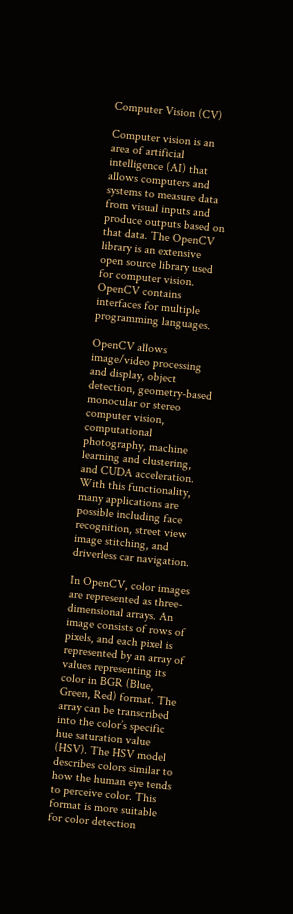Computer Vision (CV)

Computer vision is an area of artificial intelligence (AI) that allows computers and systems to measure data from visual inputs and produce outputs based on that data. The OpenCV library is an extensive open source library used for computer vision. OpenCV contains interfaces for multiple programming languages.

OpenCV allows image/video processing and display, object detection, geometry-based monocular or stereo computer vision, computational photography, machine learning and clustering, and CUDA acceleration. With this functionality, many applications are possible including face recognition, street view image stitching, and driverless car navigation.

In OpenCV, color images are represented as three-dimensional arrays. An image consists of rows of pixels, and each pixel is represented by an array of values representing its color in BGR (Blue, Green, Red) format. The array can be transcribed into the color’s specific hue saturation value (HSV). The HSV model describes colors similar to how the human eye tends to perceive color. This format is more suitable for color detection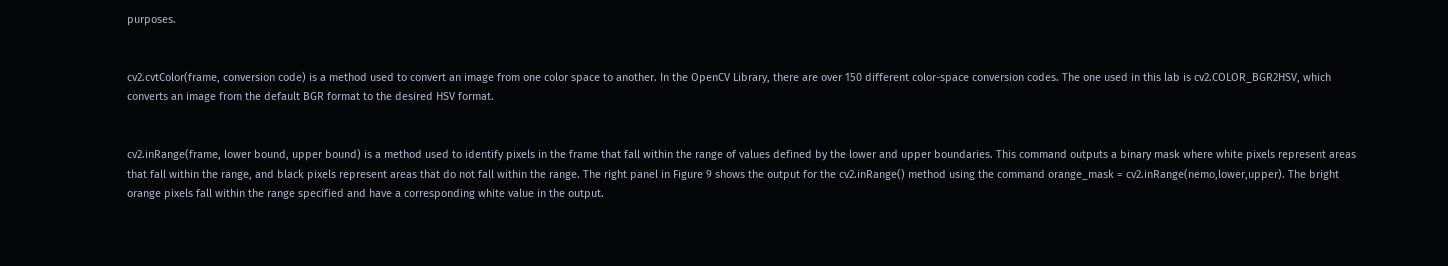purposes.


cv2.cvtColor(frame, conversion code) is a method used to convert an image from one color space to another. In the OpenCV Library, there are over 150 different color-space conversion codes. The one used in this lab is cv2.COLOR_BGR2HSV, which converts an image from the default BGR format to the desired HSV format.


cv2.inRange(frame, lower bound, upper bound) is a method used to identify pixels in the frame that fall within the range of values defined by the lower and upper boundaries. This command outputs a binary mask where white pixels represent areas that fall within the range, and black pixels represent areas that do not fall within the range. The right panel in Figure 9 shows the output for the cv2.inRange() method using the command orange_mask = cv2.inRange(nemo,lower,upper). The bright orange pixels fall within the range specified and have a corresponding white value in the output.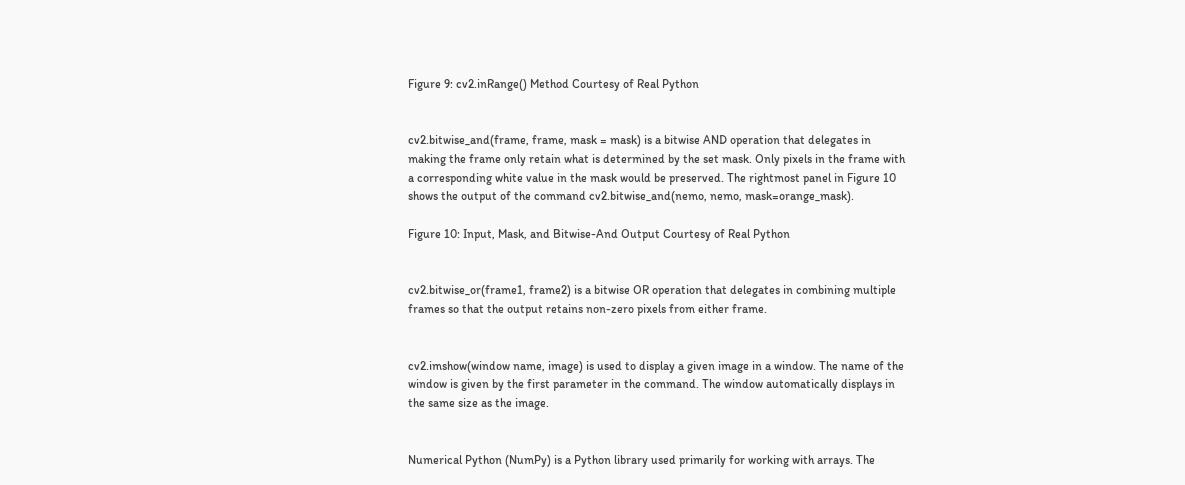Figure 9: cv2.inRange() Method Courtesy of Real Python


cv2.bitwise_and(frame, frame, mask = mask) is a bitwise AND operation that delegates in making the frame only retain what is determined by the set mask. Only pixels in the frame with a corresponding white value in the mask would be preserved. The rightmost panel in Figure 10 shows the output of the command cv2.bitwise_and(nemo, nemo, mask=orange_mask).

Figure 10: Input, Mask, and Bitwise-And Output Courtesy of Real Python


cv2.bitwise_or(frame1, frame2) is a bitwise OR operation that delegates in combining multiple frames so that the output retains non-zero pixels from either frame.


cv2.imshow(window name, image) is used to display a given image in a window. The name of the window is given by the first parameter in the command. The window automatically displays in the same size as the image.


Numerical Python (NumPy) is a Python library used primarily for working with arrays. The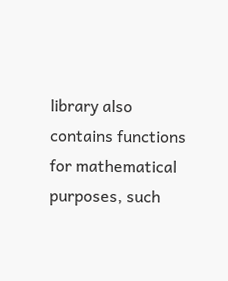library also contains functions for mathematical purposes, such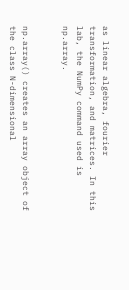as linear algebra, fourier transformation, and matrices. In this lab, the NumPy command used is np.array.


np.array() creates an array object of the class N-dimensional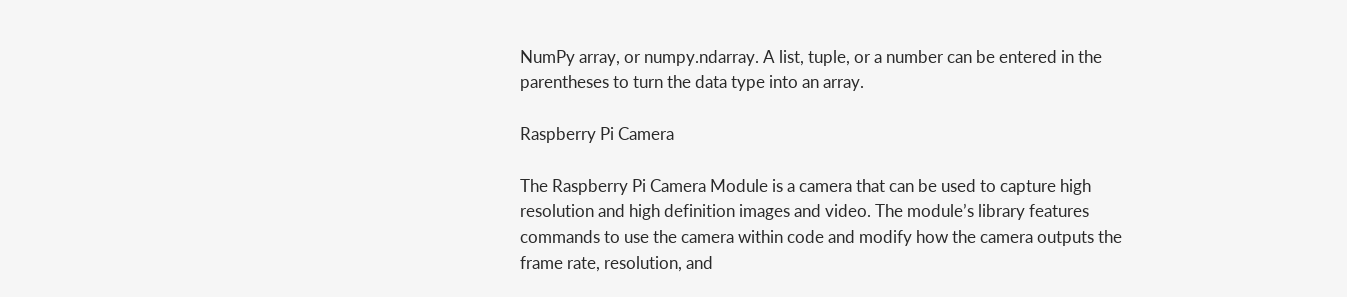NumPy array, or numpy.ndarray. A list, tuple, or a number can be entered in the parentheses to turn the data type into an array.

Raspberry Pi Camera

The Raspberry Pi Camera Module is a camera that can be used to capture high resolution and high definition images and video. The module’s library features commands to use the camera within code and modify how the camera outputs the frame rate, resolution, and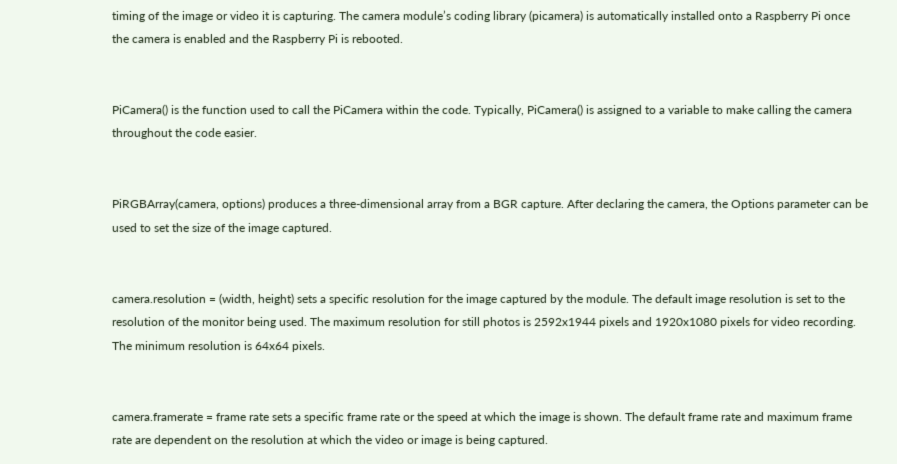timing of the image or video it is capturing. The camera module’s coding library (picamera) is automatically installed onto a Raspberry Pi once the camera is enabled and the Raspberry Pi is rebooted.


PiCamera() is the function used to call the PiCamera within the code. Typically, PiCamera() is assigned to a variable to make calling the camera throughout the code easier.


PiRGBArray(camera, options) produces a three-dimensional array from a BGR capture. After declaring the camera, the Options parameter can be used to set the size of the image captured.


camera.resolution = (width, height) sets a specific resolution for the image captured by the module. The default image resolution is set to the resolution of the monitor being used. The maximum resolution for still photos is 2592x1944 pixels and 1920x1080 pixels for video recording. The minimum resolution is 64x64 pixels.


camera.framerate = frame rate sets a specific frame rate or the speed at which the image is shown. The default frame rate and maximum frame rate are dependent on the resolution at which the video or image is being captured.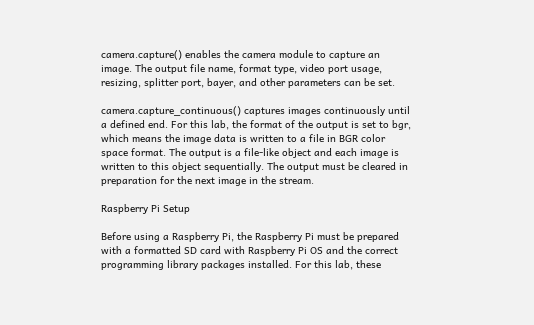camera.capture() enables the camera module to capture an image. The output file name, format type, video port usage, resizing, splitter port, bayer, and other parameters can be set.

camera.capture_continuous() captures images continuously until a defined end. For this lab, the format of the output is set to bgr, which means the image data is written to a file in BGR color space format. The output is a file-like object and each image is written to this object sequentially. The output must be cleared in preparation for the next image in the stream.

Raspberry Pi Setup

Before using a Raspberry Pi, the Raspberry Pi must be prepared with a formatted SD card with Raspberry Pi OS and the correct programming library packages installed. For this lab, these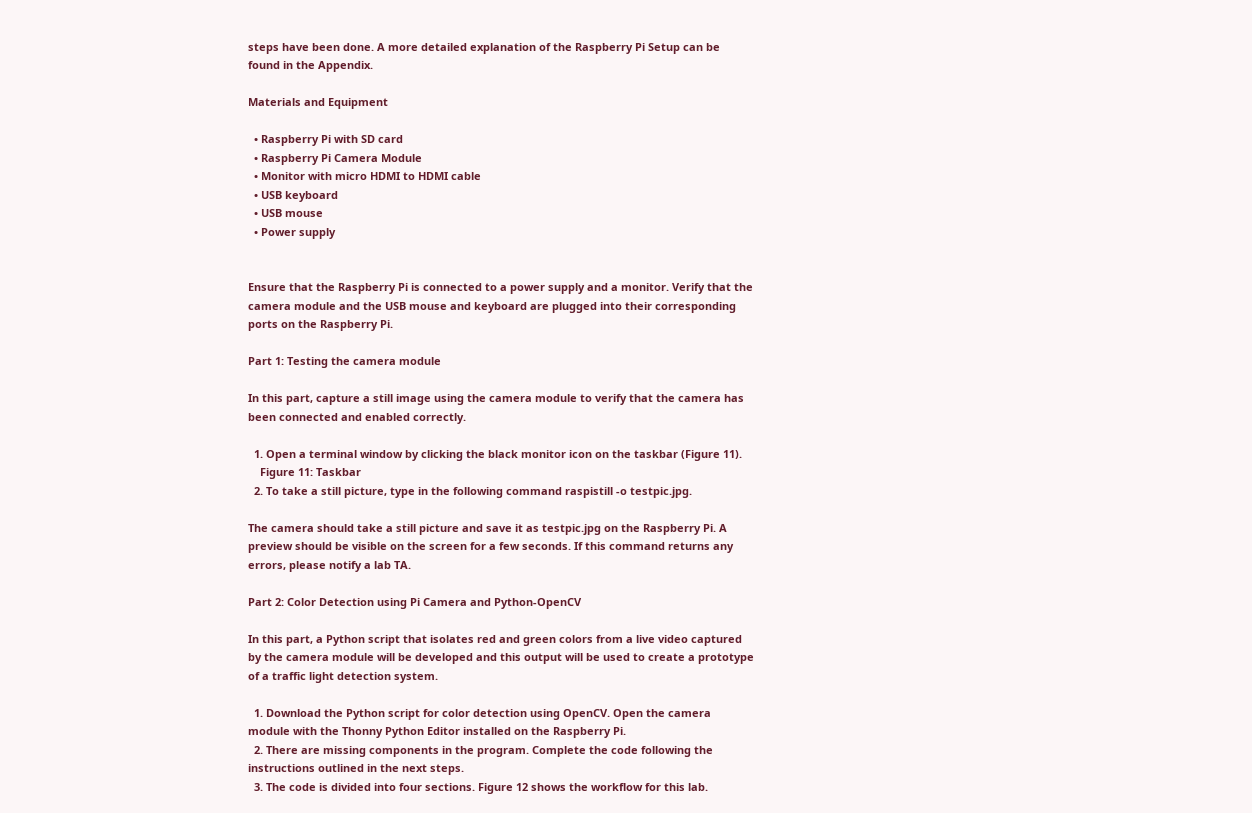steps have been done. A more detailed explanation of the Raspberry Pi Setup can be found in the Appendix.

Materials and Equipment

  • Raspberry Pi with SD card
  • Raspberry Pi Camera Module
  • Monitor with micro HDMI to HDMI cable
  • USB keyboard
  • USB mouse
  • Power supply


Ensure that the Raspberry Pi is connected to a power supply and a monitor. Verify that the camera module and the USB mouse and keyboard are plugged into their corresponding ports on the Raspberry Pi.

Part 1: Testing the camera module

In this part, capture a still image using the camera module to verify that the camera has been connected and enabled correctly.

  1. Open a terminal window by clicking the black monitor icon on the taskbar (Figure 11).
    Figure 11: Taskbar
  2. To take a still picture, type in the following command raspistill -o testpic.jpg.

The camera should take a still picture and save it as testpic.jpg on the Raspberry Pi. A preview should be visible on the screen for a few seconds. If this command returns any errors, please notify a lab TA.

Part 2: Color Detection using Pi Camera and Python-OpenCV

In this part, a Python script that isolates red and green colors from a live video captured by the camera module will be developed and this output will be used to create a prototype of a traffic light detection system.

  1. Download the Python script for color detection using OpenCV. Open the camera module with the Thonny Python Editor installed on the Raspberry Pi.
  2. There are missing components in the program. Complete the code following the instructions outlined in the next steps.
  3. The code is divided into four sections. Figure 12 shows the workflow for this lab.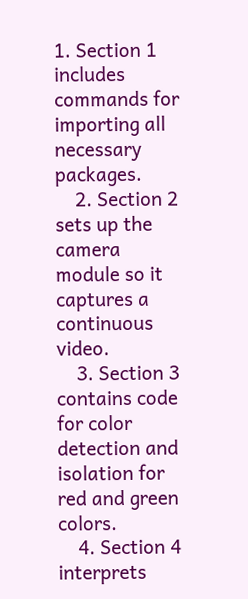1. Section 1 includes commands for importing all necessary packages.
    2. Section 2 sets up the camera module so it captures a continuous video.
    3. Section 3 contains code for color detection and isolation for red and green colors.
    4. Section 4 interprets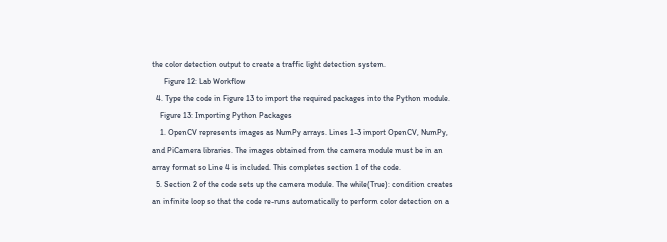the color detection output to create a traffic light detection system.
      Figure 12: Lab Workflow
  4. Type the code in Figure 13 to import the required packages into the Python module.
    Figure 13: Importing Python Packages
    1. OpenCV represents images as NumPy arrays. Lines 1-3 import OpenCV, NumPy, and PiCamera libraries. The images obtained from the camera module must be in an array format so Line 4 is included. This completes section 1 of the code.
  5. Section 2 of the code sets up the camera module. The while(True): condition creates an infinite loop so that the code re-runs automatically to perform color detection on a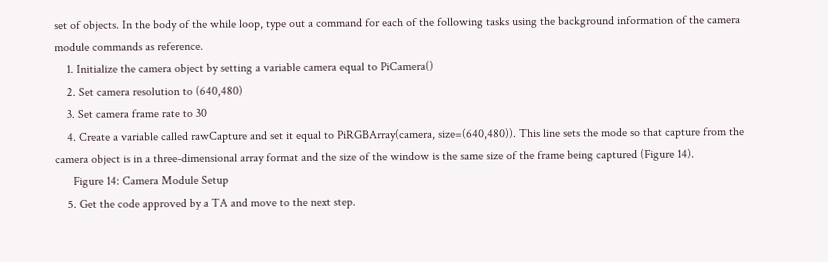set of objects. In the body of the while loop, type out a command for each of the following tasks using the background information of the camera module commands as reference.
    1. Initialize the camera object by setting a variable camera equal to PiCamera()
    2. Set camera resolution to (640,480)
    3. Set camera frame rate to 30
    4. Create a variable called rawCapture and set it equal to PiRGBArray(camera, size=(640,480)). This line sets the mode so that capture from the camera object is in a three-dimensional array format and the size of the window is the same size of the frame being captured (Figure 14).
      Figure 14: Camera Module Setup
    5. Get the code approved by a TA and move to the next step.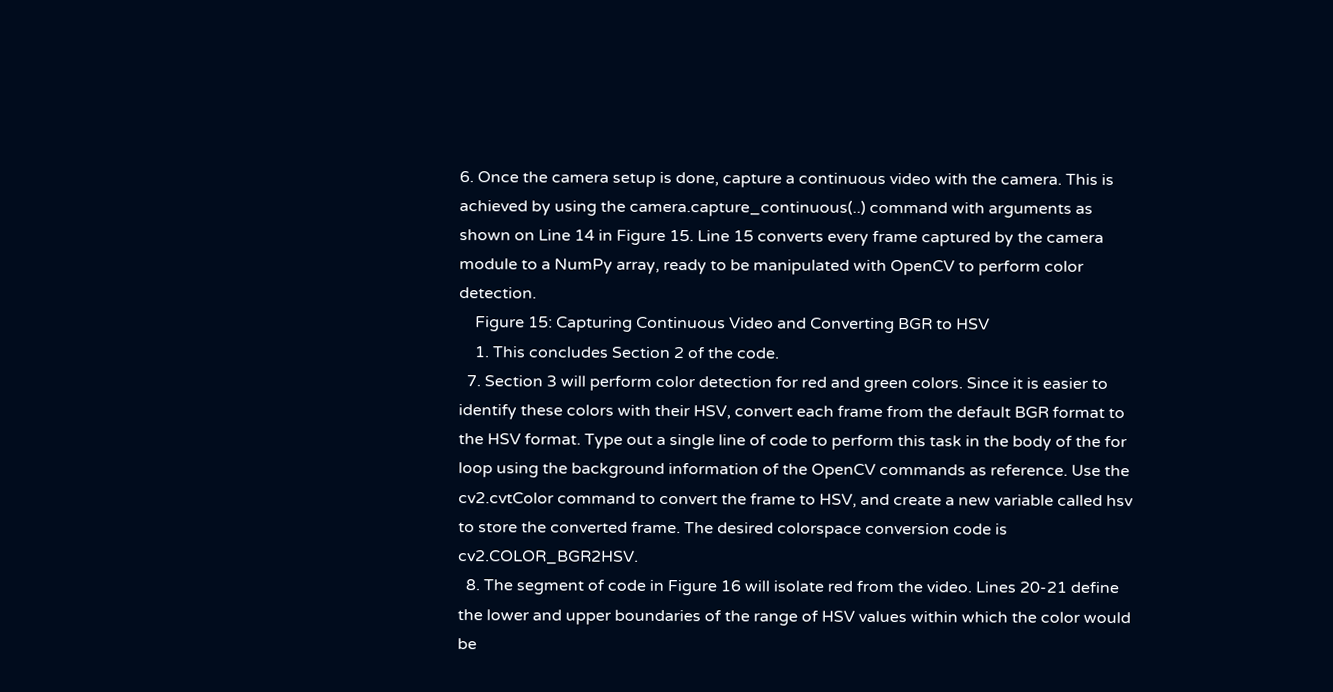6. Once the camera setup is done, capture a continuous video with the camera. This is achieved by using the camera.capture_continuous(..) command with arguments as shown on Line 14 in Figure 15. Line 15 converts every frame captured by the camera module to a NumPy array, ready to be manipulated with OpenCV to perform color detection.
    Figure 15: Capturing Continuous Video and Converting BGR to HSV
    1. This concludes Section 2 of the code.
  7. Section 3 will perform color detection for red and green colors. Since it is easier to identify these colors with their HSV, convert each frame from the default BGR format to the HSV format. Type out a single line of code to perform this task in the body of the for loop using the background information of the OpenCV commands as reference. Use the cv2.cvtColor command to convert the frame to HSV, and create a new variable called hsv to store the converted frame. The desired colorspace conversion code is cv2.COLOR_BGR2HSV.
  8. The segment of code in Figure 16 will isolate red from the video. Lines 20-21 define the lower and upper boundaries of the range of HSV values within which the color would be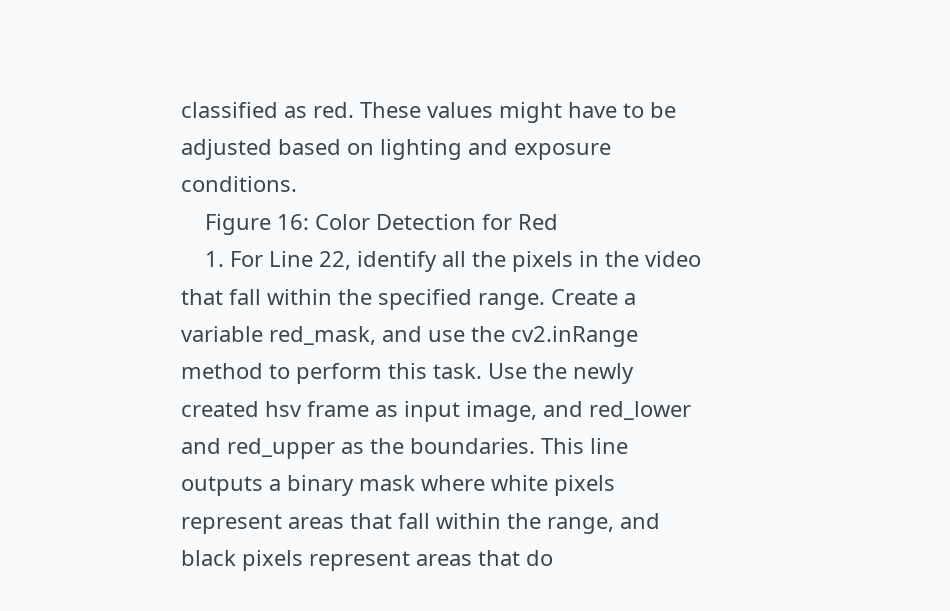classified as red. These values might have to be adjusted based on lighting and exposure conditions.
    Figure 16: Color Detection for Red
    1. For Line 22, identify all the pixels in the video that fall within the specified range. Create a variable red_mask, and use the cv2.inRange method to perform this task. Use the newly created hsv frame as input image, and red_lower and red_upper as the boundaries. This line outputs a binary mask where white pixels represent areas that fall within the range, and black pixels represent areas that do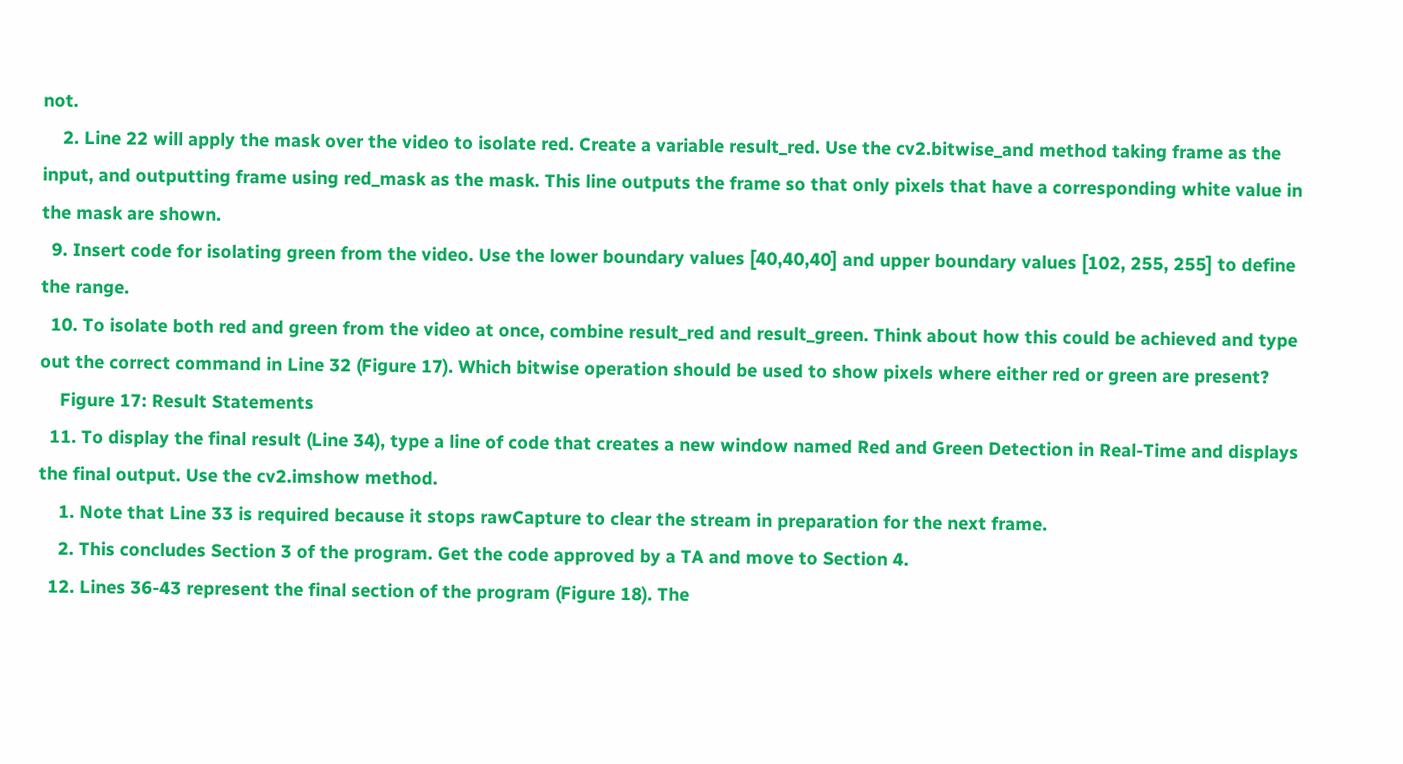not.
    2. Line 22 will apply the mask over the video to isolate red. Create a variable result_red. Use the cv2.bitwise_and method taking frame as the input, and outputting frame using red_mask as the mask. This line outputs the frame so that only pixels that have a corresponding white value in the mask are shown.
  9. Insert code for isolating green from the video. Use the lower boundary values [40,40,40] and upper boundary values [102, 255, 255] to define the range.
  10. To isolate both red and green from the video at once, combine result_red and result_green. Think about how this could be achieved and type out the correct command in Line 32 (Figure 17). Which bitwise operation should be used to show pixels where either red or green are present?
    Figure 17: Result Statements
  11. To display the final result (Line 34), type a line of code that creates a new window named Red and Green Detection in Real-Time and displays the final output. Use the cv2.imshow method.
    1. Note that Line 33 is required because it stops rawCapture to clear the stream in preparation for the next frame.
    2. This concludes Section 3 of the program. Get the code approved by a TA and move to Section 4.
  12. Lines 36-43 represent the final section of the program (Figure 18). The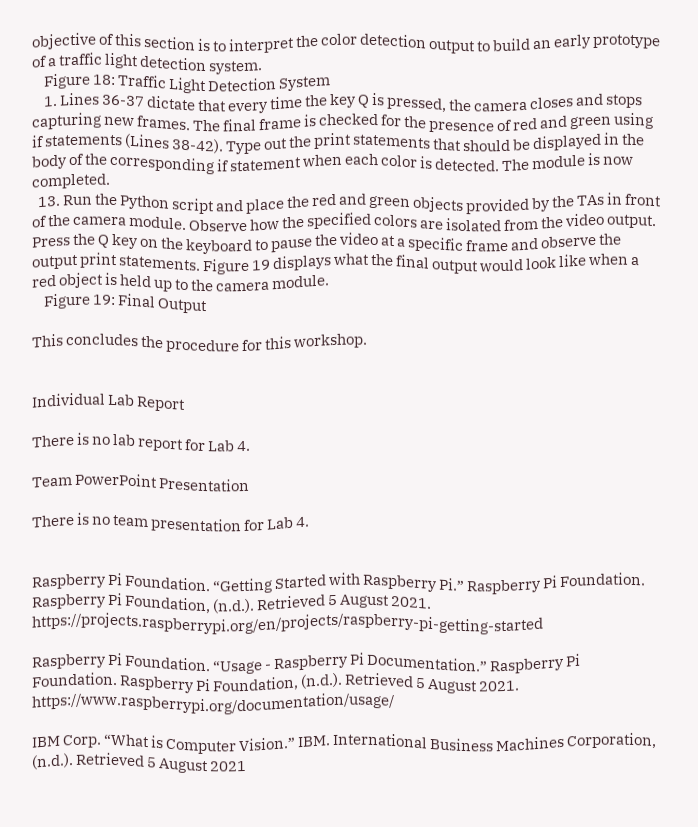objective of this section is to interpret the color detection output to build an early prototype of a traffic light detection system.
    Figure 18: Traffic Light Detection System
    1. Lines 36-37 dictate that every time the key Q is pressed, the camera closes and stops capturing new frames. The final frame is checked for the presence of red and green using if statements (Lines 38-42). Type out the print statements that should be displayed in the body of the corresponding if statement when each color is detected. The module is now completed.
  13. Run the Python script and place the red and green objects provided by the TAs in front of the camera module. Observe how the specified colors are isolated from the video output. Press the Q key on the keyboard to pause the video at a specific frame and observe the output print statements. Figure 19 displays what the final output would look like when a red object is held up to the camera module.
    Figure 19: Final Output

This concludes the procedure for this workshop.


Individual Lab Report

There is no lab report for Lab 4.

Team PowerPoint Presentation

There is no team presentation for Lab 4.


Raspberry Pi Foundation. “Getting Started with Raspberry Pi.” Raspberry Pi Foundation. Raspberry Pi Foundation, (n.d.). Retrieved 5 August 2021. https://projects.raspberrypi.org/en/projects/raspberry-pi-getting-started

Raspberry Pi Foundation. “Usage - Raspberry Pi Documentation.” Raspberry Pi Foundation. Raspberry Pi Foundation, (n.d.). Retrieved 5 August 2021. https://www.raspberrypi.org/documentation/usage/

IBM Corp. “What is Computer Vision.” IBM. International Business Machines Corporation, (n.d.). Retrieved 5 August 2021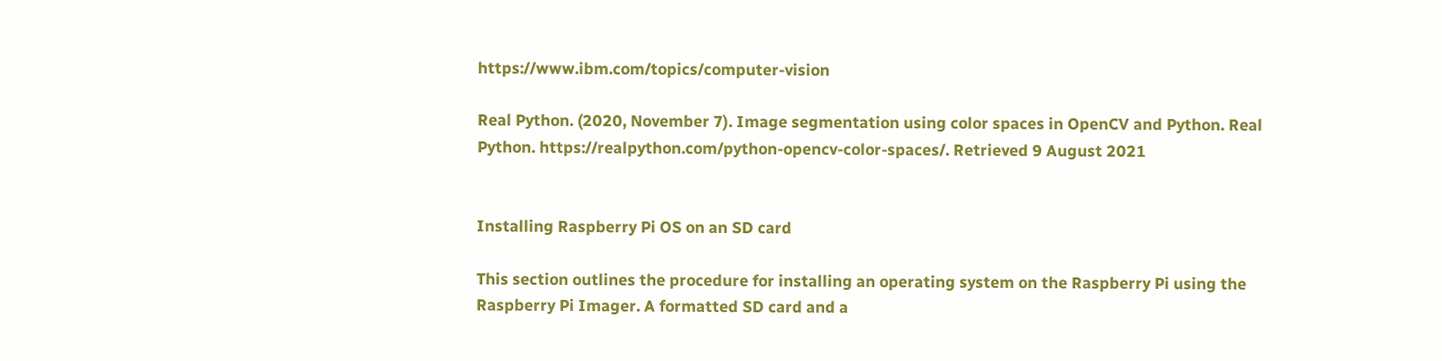https://www.ibm.com/topics/computer-vision

Real Python. (2020, November 7). Image segmentation using color spaces in OpenCV and Python. Real Python. https://realpython.com/python-opencv-color-spaces/. Retrieved 9 August 2021


Installing Raspberry Pi OS on an SD card

This section outlines the procedure for installing an operating system on the Raspberry Pi using the Raspberry Pi Imager. A formatted SD card and a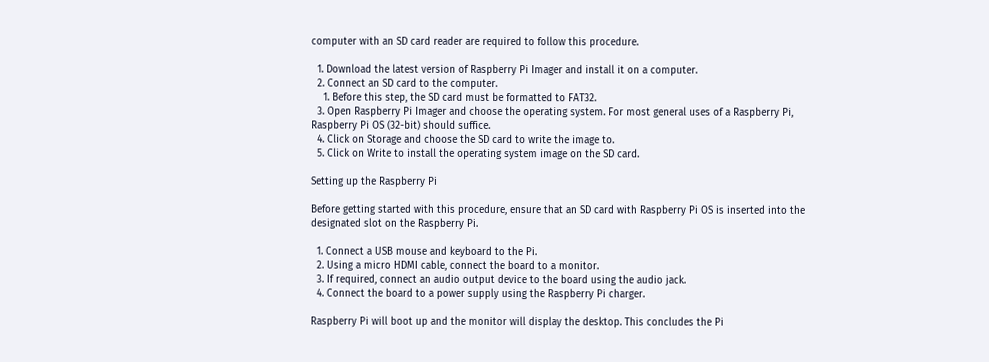computer with an SD card reader are required to follow this procedure.

  1. Download the latest version of Raspberry Pi Imager and install it on a computer.
  2. Connect an SD card to the computer.
    1. Before this step, the SD card must be formatted to FAT32.
  3. Open Raspberry Pi Imager and choose the operating system. For most general uses of a Raspberry Pi, Raspberry Pi OS (32-bit) should suffice.
  4. Click on Storage and choose the SD card to write the image to.
  5. Click on Write to install the operating system image on the SD card.

Setting up the Raspberry Pi

Before getting started with this procedure, ensure that an SD card with Raspberry Pi OS is inserted into the designated slot on the Raspberry Pi.

  1. Connect a USB mouse and keyboard to the Pi.
  2. Using a micro HDMI cable, connect the board to a monitor.
  3. If required, connect an audio output device to the board using the audio jack.
  4. Connect the board to a power supply using the Raspberry Pi charger.

Raspberry Pi will boot up and the monitor will display the desktop. This concludes the Pi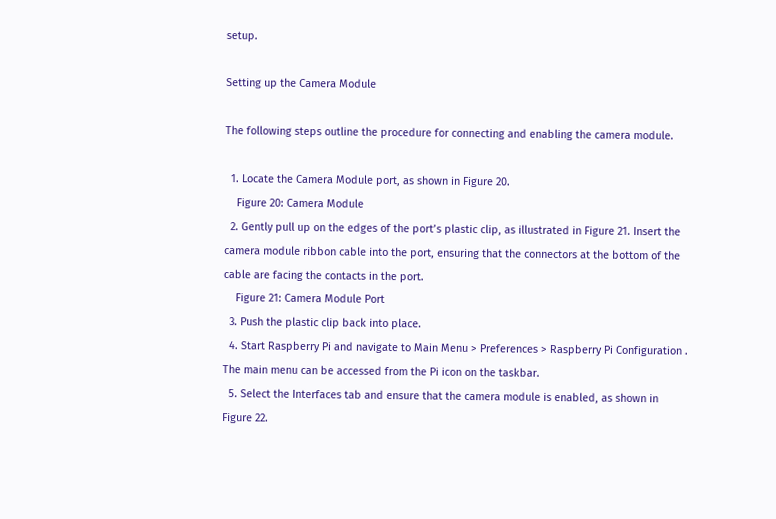setup.

Setting up the Camera Module

The following steps outline the procedure for connecting and enabling the camera module.

  1. Locate the Camera Module port, as shown in Figure 20.
    Figure 20: Camera Module
  2. Gently pull up on the edges of the port’s plastic clip, as illustrated in Figure 21. Insert the camera module ribbon cable into the port, ensuring that the connectors at the bottom of the cable are facing the contacts in the port.
    Figure 21: Camera Module Port
  3. Push the plastic clip back into place.
  4. Start Raspberry Pi and navigate to Main Menu > Preferences > Raspberry Pi Configuration . The main menu can be accessed from the Pi icon on the taskbar.
  5. Select the Interfaces tab and ensure that the camera module is enabled, as shown in Figure 22.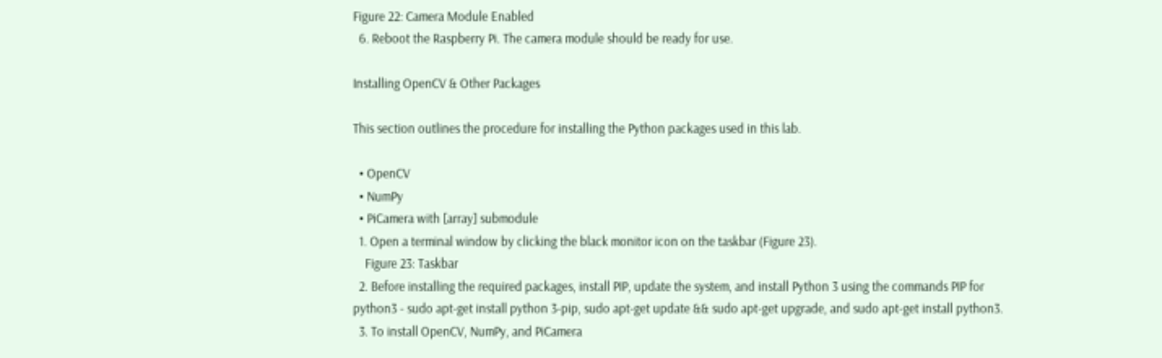Figure 22: Camera Module Enabled
  6. Reboot the Raspberry Pi. The camera module should be ready for use.

Installing OpenCV & Other Packages

This section outlines the procedure for installing the Python packages used in this lab.

  • OpenCV
  • NumPy
  • PiCamera with [array] submodule
  1. Open a terminal window by clicking the black monitor icon on the taskbar (Figure 23).
    Figure 23: Taskbar
  2. Before installing the required packages, install PIP, update the system, and install Python 3 using the commands PIP for python3 - sudo apt-get install python 3-pip, sudo apt-get update && sudo apt-get upgrade, and sudo apt-get install python3.
  3. To install OpenCV, NumPy, and PiCamera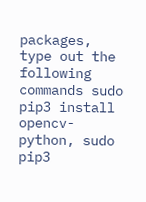packages, type out the following commands sudo pip3 install opencv-python, sudo pip3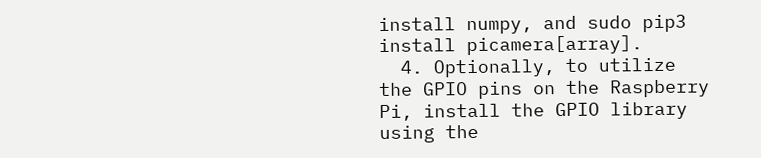install numpy, and sudo pip3 install picamera[array].
  4. Optionally, to utilize the GPIO pins on the Raspberry Pi, install the GPIO library using the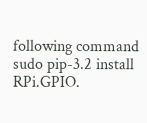following command sudo pip-3.2 install RPi.GPIO.